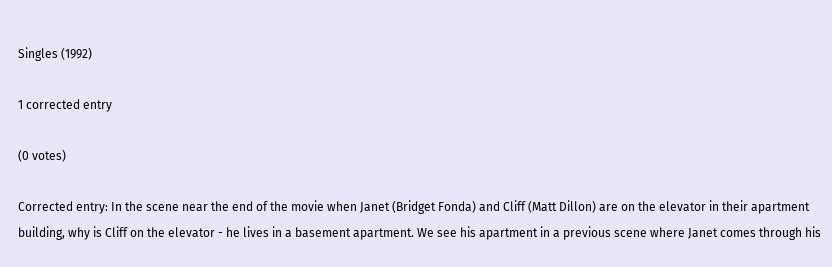Singles (1992)

1 corrected entry

(0 votes)

Corrected entry: In the scene near the end of the movie when Janet (Bridget Fonda) and Cliff (Matt Dillon) are on the elevator in their apartment building, why is Cliff on the elevator - he lives in a basement apartment. We see his apartment in a previous scene where Janet comes through his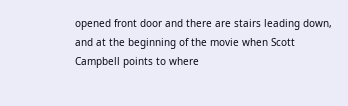opened front door and there are stairs leading down, and at the beginning of the movie when Scott Campbell points to where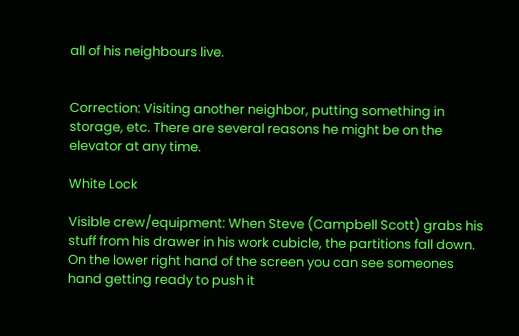all of his neighbours live.


Correction: Visiting another neighbor, putting something in storage, etc. There are several reasons he might be on the elevator at any time.

White Lock

Visible crew/equipment: When Steve (Campbell Scott) grabs his stuff from his drawer in his work cubicle, the partitions fall down. On the lower right hand of the screen you can see someones hand getting ready to push it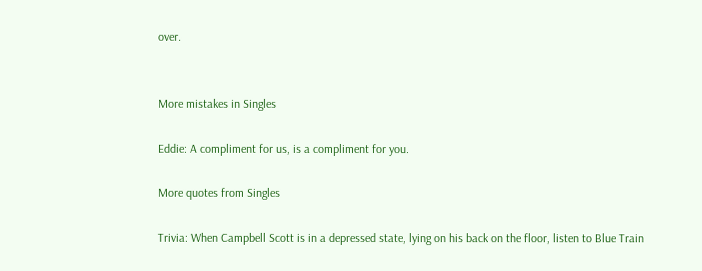over.


More mistakes in Singles

Eddie: A compliment for us, is a compliment for you.

More quotes from Singles

Trivia: When Campbell Scott is in a depressed state, lying on his back on the floor, listen to Blue Train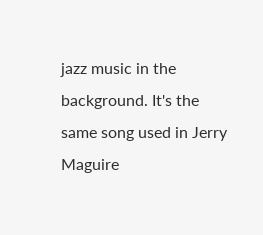jazz music in the background. It's the same song used in Jerry Maguire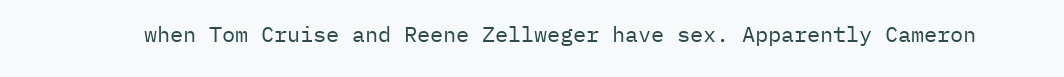when Tom Cruise and Reene Zellweger have sex. Apparently Cameron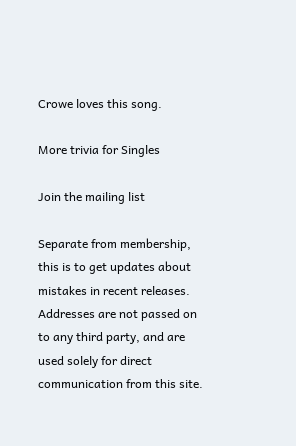Crowe loves this song.

More trivia for Singles

Join the mailing list

Separate from membership, this is to get updates about mistakes in recent releases. Addresses are not passed on to any third party, and are used solely for direct communication from this site.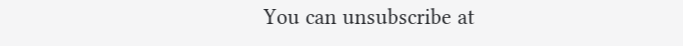You can unsubscribe at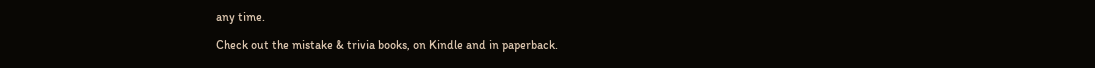any time.

Check out the mistake & trivia books, on Kindle and in paperback.